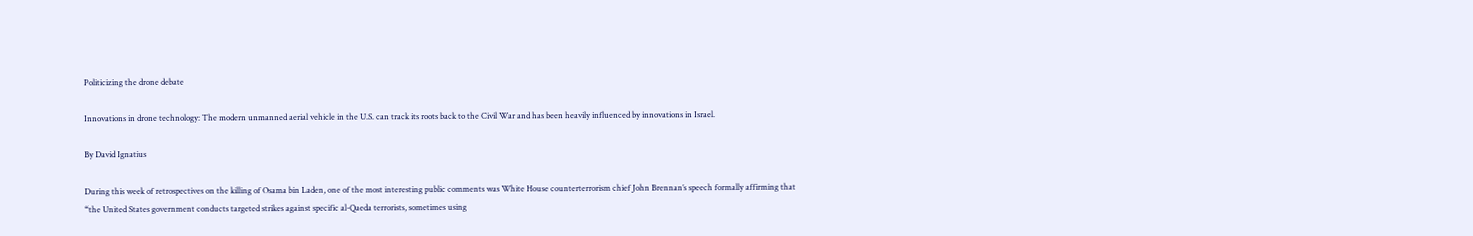Politicizing the drone debate

Innovations in drone technology: The modern unmanned aerial vehicle in the U.S. can track its roots back to the Civil War and has been heavily influenced by innovations in Israel.

By David Ignatius

During this week of retrospectives on the killing of Osama bin Laden, one of the most interesting public comments was White House counterterrorism chief John Brennan’s speech formally affirming that “the United States government conducts targeted strikes against specific al-Qaeda terrorists, sometimes using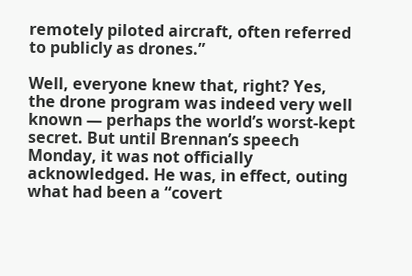remotely piloted aircraft, often referred to publicly as drones.”

Well, everyone knew that, right? Yes, the drone program was indeed very well known — perhaps the world’s worst-kept secret. But until Brennan’s speech Monday, it was not officially acknowledged. He was, in effect, outing what had been a “covert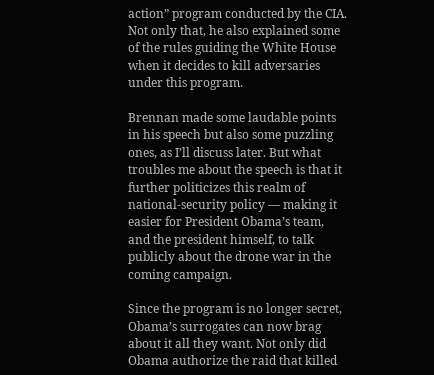action” program conducted by the CIA. Not only that, he also explained some of the rules guiding the White House when it decides to kill adversaries under this program.

Brennan made some laudable points in his speech but also some puzzling ones, as I’ll discuss later. But what troubles me about the speech is that it further politicizes this realm of national-security policy — making it easier for President Obama’s team, and the president himself, to talk publicly about the drone war in the coming campaign.

Since the program is no longer secret, Obama’s surrogates can now brag about it all they want. Not only did Obama authorize the raid that killed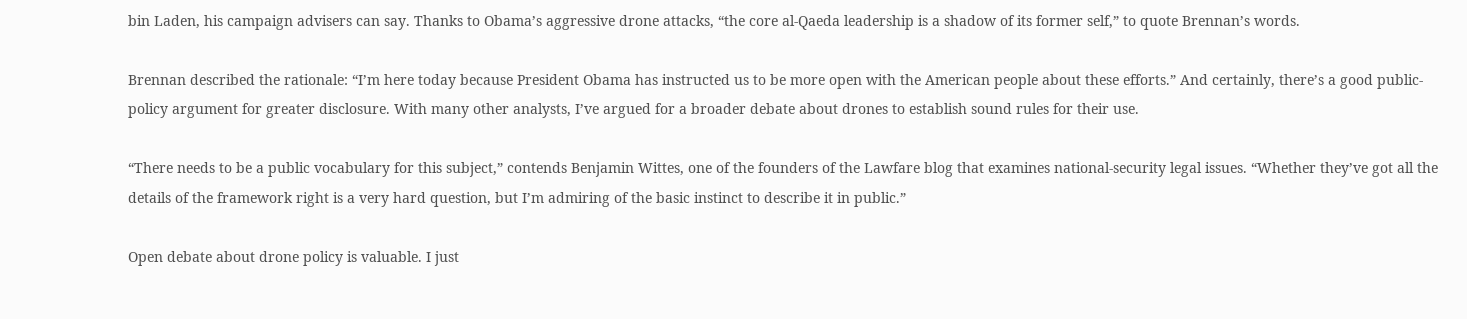bin Laden, his campaign advisers can say. Thanks to Obama’s aggressive drone attacks, “the core al-Qaeda leadership is a shadow of its former self,” to quote Brennan’s words.

Brennan described the rationale: “I’m here today because President Obama has instructed us to be more open with the American people about these efforts.” And certainly, there’s a good public-policy argument for greater disclosure. With many other analysts, I’ve argued for a broader debate about drones to establish sound rules for their use.

“There needs to be a public vocabulary for this subject,” contends Benjamin Wittes, one of the founders of the Lawfare blog that examines national-security legal issues. “Whether they’ve got all the details of the framework right is a very hard question, but I’m admiring of the basic instinct to describe it in public.”

Open debate about drone policy is valuable. I just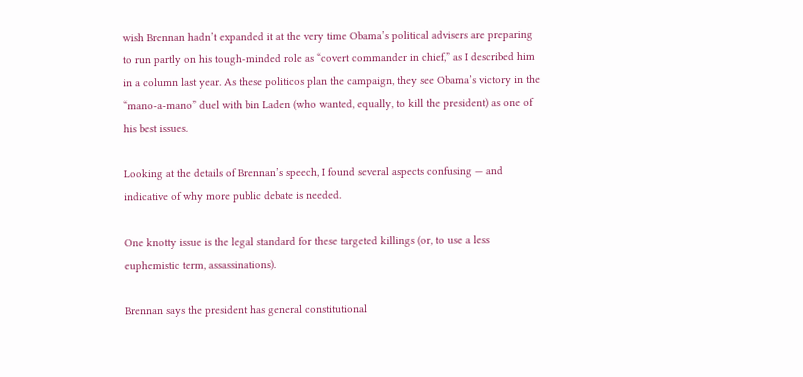wish Brennan hadn’t expanded it at the very time Obama’s political advisers are preparing to run partly on his tough-minded role as “covert commander in chief,” as I described him in a column last year. As these politicos plan the campaign, they see Obama’s victory in the “mano-a-mano” duel with bin Laden (who wanted, equally, to kill the president) as one of his best issues.

Looking at the details of Brennan’s speech, I found several aspects confusing — and indicative of why more public debate is needed.

One knotty issue is the legal standard for these targeted killings (or, to use a less euphemistic term, assassinations).

Brennan says the president has general constitutional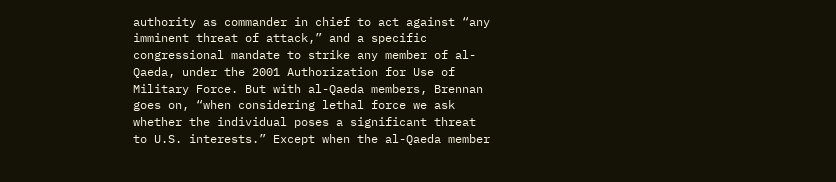authority as commander in chief to act against “any imminent threat of attack,” and a specific congressional mandate to strike any member of al-Qaeda, under the 2001 Authorization for Use of Military Force. But with al-Qaeda members, Brennan goes on, “when considering lethal force we ask whether the individual poses a significant threat to U.S. interests.” Except when the al-Qaeda member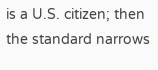is a U.S. citizen; then the standard narrows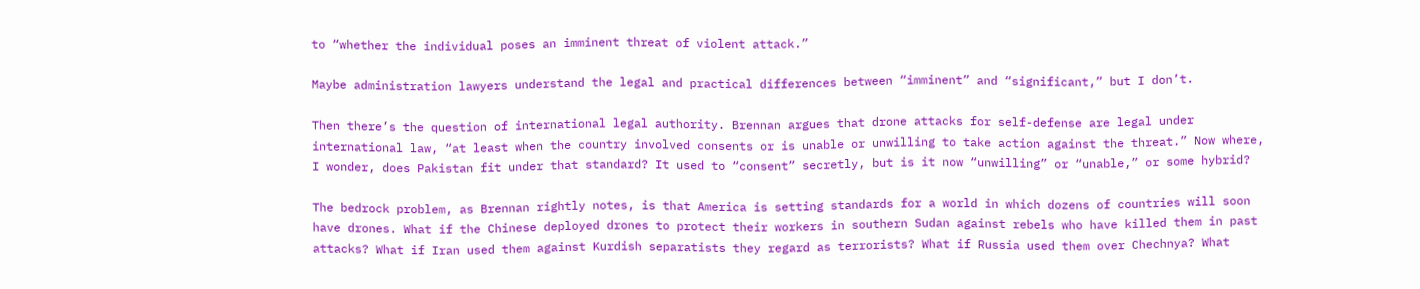to “whether the individual poses an imminent threat of violent attack.”

Maybe administration lawyers understand the legal and practical differences between “imminent” and “significant,” but I don’t.

Then there’s the question of international legal authority. Brennan argues that drone attacks for self-defense are legal under international law, “at least when the country involved consents or is unable or unwilling to take action against the threat.” Now where, I wonder, does Pakistan fit under that standard? It used to “consent” secretly, but is it now “unwilling” or “unable,” or some hybrid?

The bedrock problem, as Brennan rightly notes, is that America is setting standards for a world in which dozens of countries will soon have drones. What if the Chinese deployed drones to protect their workers in southern Sudan against rebels who have killed them in past attacks? What if Iran used them against Kurdish separatists they regard as terrorists? What if Russia used them over Chechnya? What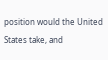position would the United States take, and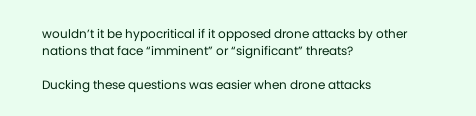wouldn’t it be hypocritical if it opposed drone attacks by other nations that face “imminent” or “significant” threats?

Ducking these questions was easier when drone attacks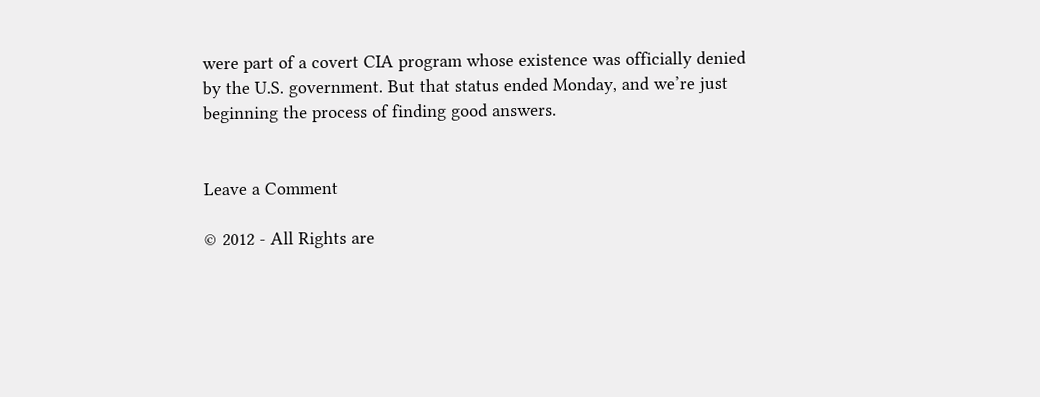were part of a covert CIA program whose existence was officially denied by the U.S. government. But that status ended Monday, and we’re just beginning the process of finding good answers.


Leave a Comment

© 2012 - All Rights are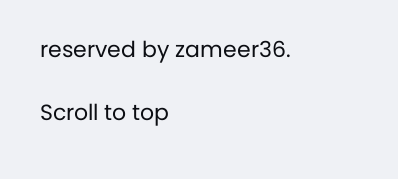reserved by zameer36.

Scroll to top